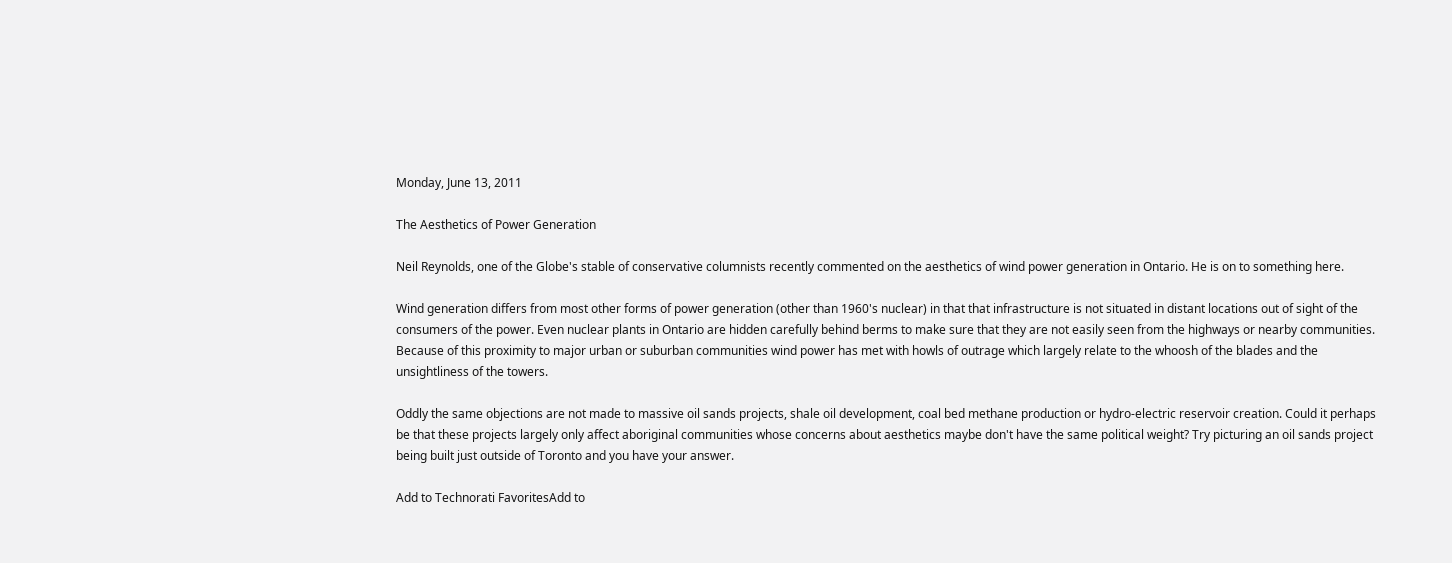Monday, June 13, 2011

The Aesthetics of Power Generation

Neil Reynolds, one of the Globe's stable of conservative columnists recently commented on the aesthetics of wind power generation in Ontario. He is on to something here.

Wind generation differs from most other forms of power generation (other than 1960's nuclear) in that that infrastructure is not situated in distant locations out of sight of the consumers of the power. Even nuclear plants in Ontario are hidden carefully behind berms to make sure that they are not easily seen from the highways or nearby communities. Because of this proximity to major urban or suburban communities wind power has met with howls of outrage which largely relate to the whoosh of the blades and the unsightliness of the towers.

Oddly the same objections are not made to massive oil sands projects, shale oil development, coal bed methane production or hydro-electric reservoir creation. Could it perhaps be that these projects largely only affect aboriginal communities whose concerns about aesthetics maybe don't have the same political weight? Try picturing an oil sands project being built just outside of Toronto and you have your answer.

Add to Technorati FavoritesAdd to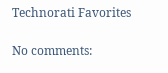Technorati Favorites

No comments: